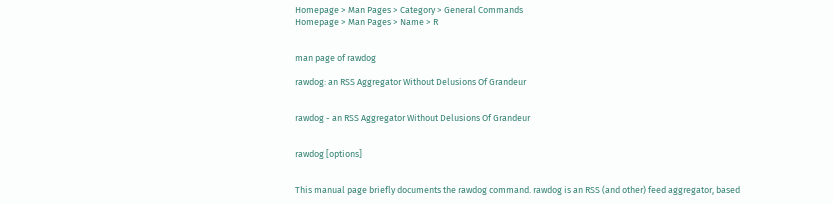Homepage > Man Pages > Category > General Commands
Homepage > Man Pages > Name > R


man page of rawdog

rawdog: an RSS Aggregator Without Delusions Of Grandeur


rawdog - an RSS Aggregator Without Delusions Of Grandeur


rawdog [options]


This manual page briefly documents the rawdog command. rawdog is an RSS (and other) feed aggregator, based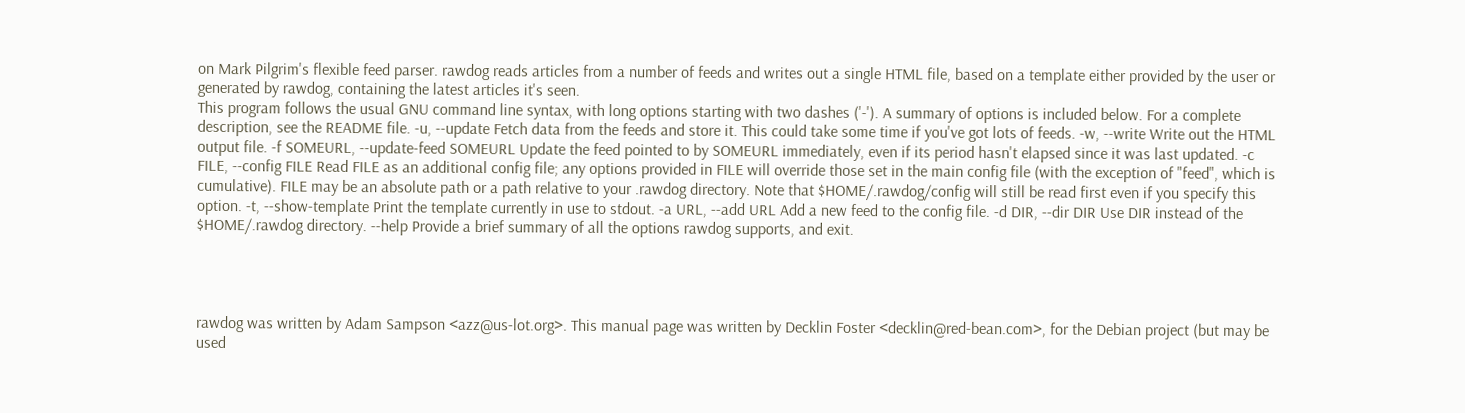on Mark Pilgrim's flexible feed parser. rawdog reads articles from a number of feeds and writes out a single HTML file, based on a template either provided by the user or generated by rawdog, containing the latest articles it's seen.
This program follows the usual GNU command line syntax, with long options starting with two dashes ('-'). A summary of options is included below. For a complete description, see the README file. -u, --update Fetch data from the feeds and store it. This could take some time if you've got lots of feeds. -w, --write Write out the HTML output file. -f SOMEURL, --update-feed SOMEURL Update the feed pointed to by SOMEURL immediately, even if its period hasn't elapsed since it was last updated. -c FILE, --config FILE Read FILE as an additional config file; any options provided in FILE will override those set in the main config file (with the exception of "feed", which is cumulative). FILE may be an absolute path or a path relative to your .rawdog directory. Note that $HOME/.rawdog/config will still be read first even if you specify this option. -t, --show-template Print the template currently in use to stdout. -a URL, --add URL Add a new feed to the config file. -d DIR, --dir DIR Use DIR instead of the $HOME/.rawdog directory. --help Provide a brief summary of all the options rawdog supports, and exit.




rawdog was written by Adam Sampson <azz@us-lot.org>. This manual page was written by Decklin Foster <decklin@red-bean.com>, for the Debian project (but may be used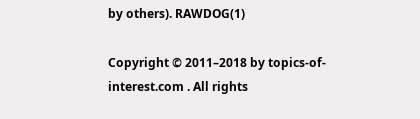by others). RAWDOG(1)

Copyright © 2011–2018 by topics-of-interest.com . All rights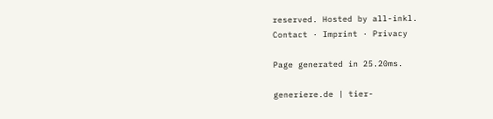reserved. Hosted by all-inkl.
Contact · Imprint · Privacy

Page generated in 25.20ms.

generiere.de | tier-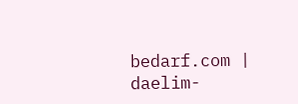bedarf.com | daelim-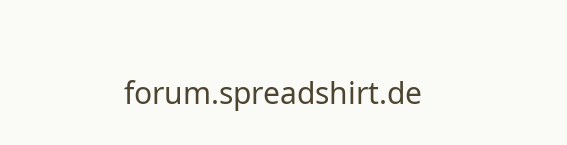forum.spreadshirt.de